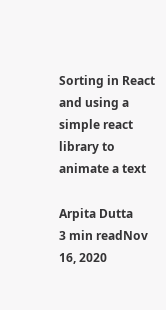Sorting in React and using a simple react library to animate a text

Arpita Dutta
3 min readNov 16, 2020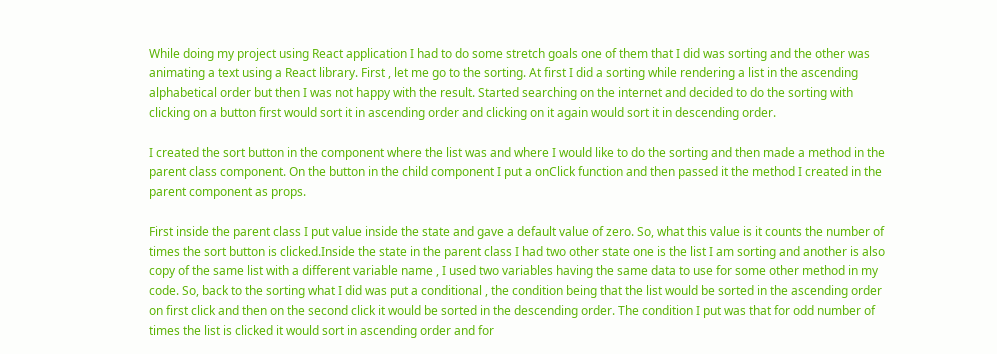While doing my project using React application I had to do some stretch goals one of them that I did was sorting and the other was animating a text using a React library. First , let me go to the sorting. At first I did a sorting while rendering a list in the ascending alphabetical order but then I was not happy with the result. Started searching on the internet and decided to do the sorting with clicking on a button first would sort it in ascending order and clicking on it again would sort it in descending order.

I created the sort button in the component where the list was and where I would like to do the sorting and then made a method in the parent class component. On the button in the child component I put a onClick function and then passed it the method I created in the parent component as props.

First inside the parent class I put value inside the state and gave a default value of zero. So, what this value is it counts the number of times the sort button is clicked.Inside the state in the parent class I had two other state one is the list I am sorting and another is also copy of the same list with a different variable name , I used two variables having the same data to use for some other method in my code. So, back to the sorting what I did was put a conditional , the condition being that the list would be sorted in the ascending order on first click and then on the second click it would be sorted in the descending order. The condition I put was that for odd number of times the list is clicked it would sort in ascending order and for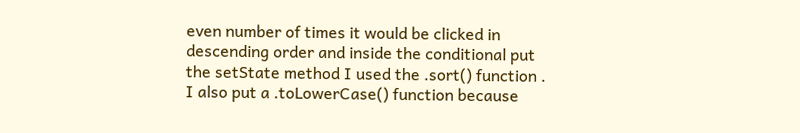even number of times it would be clicked in descending order and inside the conditional put the setState method I used the .sort() function . I also put a .toLowerCase() function because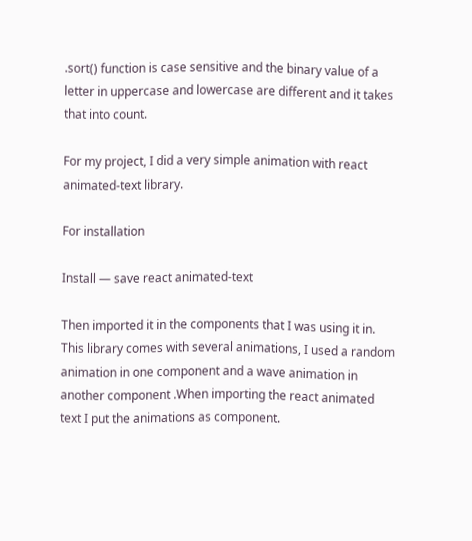.sort() function is case sensitive and the binary value of a letter in uppercase and lowercase are different and it takes that into count.

For my project, I did a very simple animation with react animated-text library.

For installation

Install — save react animated-text

Then imported it in the components that I was using it in. This library comes with several animations, I used a random animation in one component and a wave animation in another component .When importing the react animated text I put the animations as component.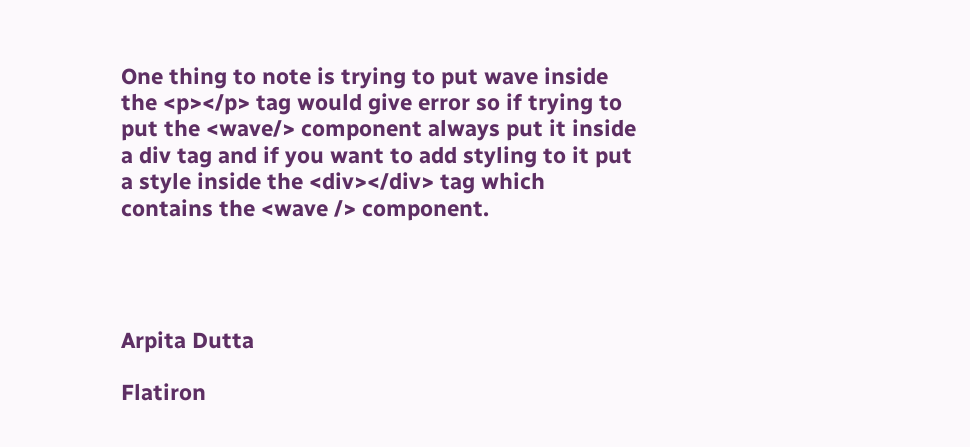One thing to note is trying to put wave inside the <p></p> tag would give error so if trying to put the <wave/> component always put it inside a div tag and if you want to add styling to it put a style inside the <div></div> tag which contains the <wave /> component.




Arpita Dutta

Flatiron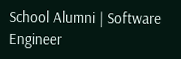School Alumni | Software Engineer